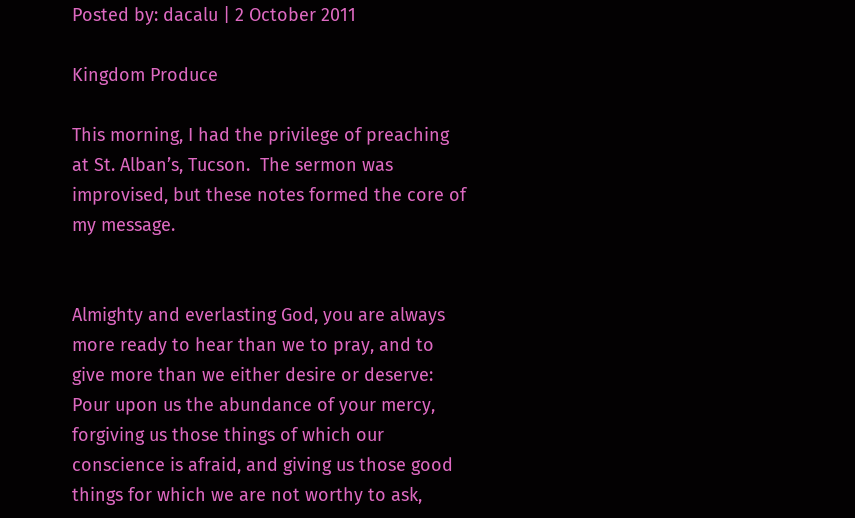Posted by: dacalu | 2 October 2011

Kingdom Produce

This morning, I had the privilege of preaching at St. Alban’s, Tucson.  The sermon was improvised, but these notes formed the core of my message.


Almighty and everlasting God, you are always more ready to hear than we to pray, and to give more than we either desire or deserve: Pour upon us the abundance of your mercy, forgiving us those things of which our conscience is afraid, and giving us those good things for which we are not worthy to ask,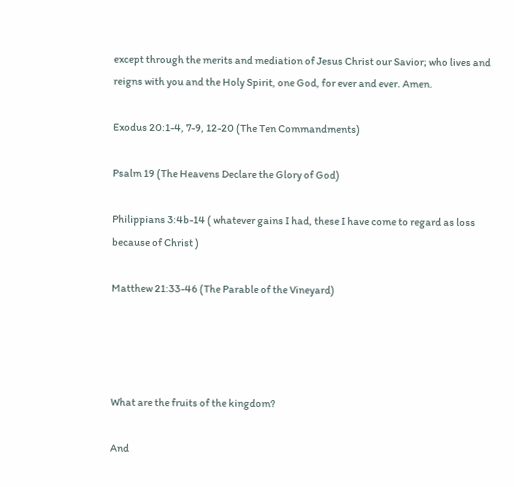except through the merits and mediation of Jesus Christ our Savior; who lives and reigns with you and the Holy Spirit, one God, for ever and ever. Amen.

Exodus 20:1-4, 7-9, 12-20 (The Ten Commandments)

Psalm 19 (The Heavens Declare the Glory of God)

Philippians 3:4b-14 ( whatever gains I had, these I have come to regard as loss because of Christ )

Matthew 21:33-46 (The Parable of the Vineyard)




What are the fruits of the kingdom?

And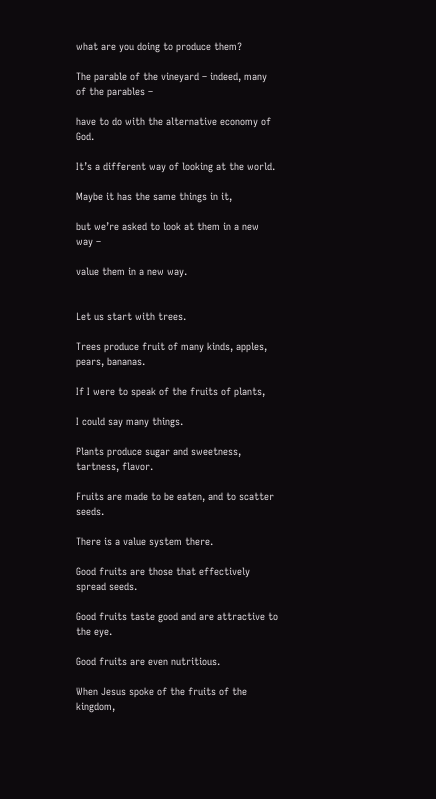what are you doing to produce them?

The parable of the vineyard – indeed, many of the parables –

have to do with the alternative economy of God.

It’s a different way of looking at the world.

Maybe it has the same things in it,

but we’re asked to look at them in a new way –

value them in a new way.


Let us start with trees.

Trees produce fruit of many kinds, apples, pears, bananas.

If I were to speak of the fruits of plants,

I could say many things.

Plants produce sugar and sweetness, tartness, flavor.

Fruits are made to be eaten, and to scatter seeds.

There is a value system there.

Good fruits are those that effectively spread seeds.

Good fruits taste good and are attractive to the eye.

Good fruits are even nutritious.

When Jesus spoke of the fruits of the kingdom,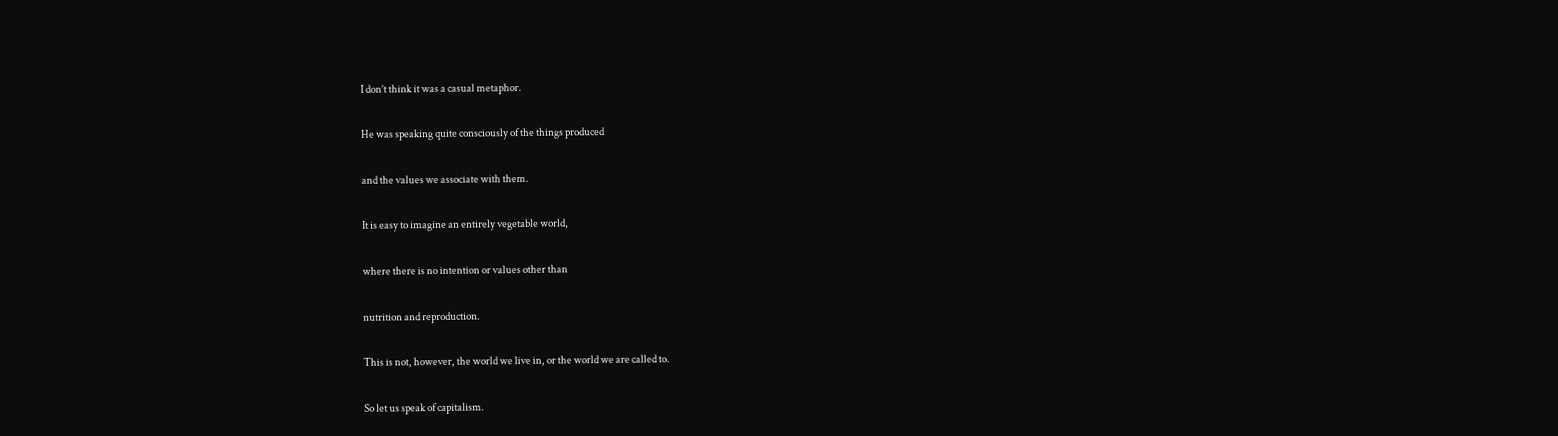I don’t think it was a casual metaphor.

He was speaking quite consciously of the things produced

and the values we associate with them.

It is easy to imagine an entirely vegetable world,

where there is no intention or values other than

nutrition and reproduction.

This is not, however, the world we live in, or the world we are called to.

So let us speak of capitalism.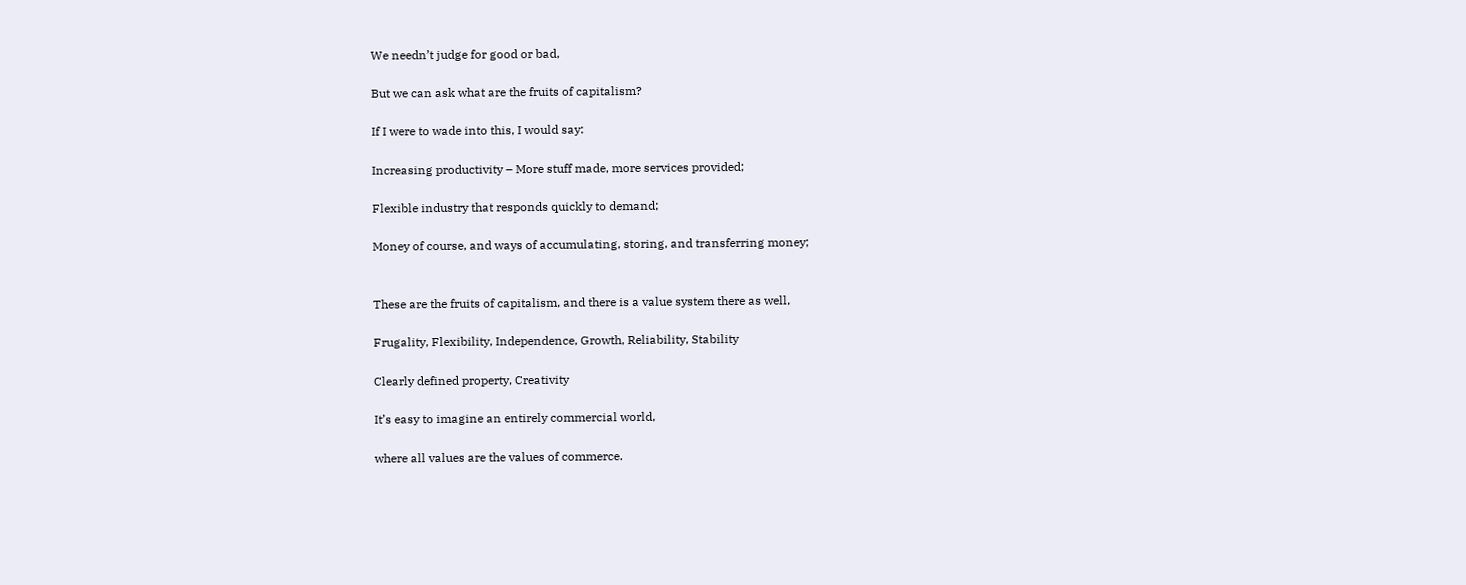We needn’t judge for good or bad,

But we can ask what are the fruits of capitalism?

If I were to wade into this, I would say:

Increasing productivity – More stuff made, more services provided;

Flexible industry that responds quickly to demand;

Money of course, and ways of accumulating, storing, and transferring money;


These are the fruits of capitalism, and there is a value system there as well,

Frugality, Flexibility, Independence, Growth, Reliability, Stability

Clearly defined property, Creativity

It’s easy to imagine an entirely commercial world,

where all values are the values of commerce.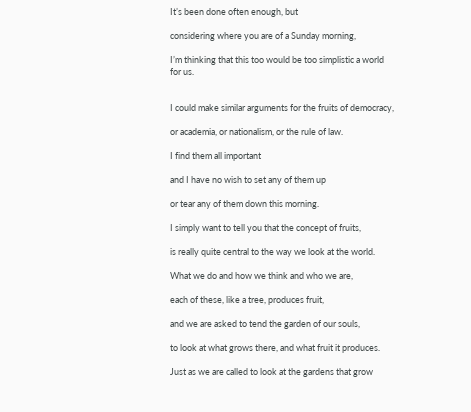It’s been done often enough, but

considering where you are of a Sunday morning,

I’m thinking that this too would be too simplistic a world for us.


I could make similar arguments for the fruits of democracy,

or academia, or nationalism, or the rule of law.

I find them all important

and I have no wish to set any of them up

or tear any of them down this morning.

I simply want to tell you that the concept of fruits,

is really quite central to the way we look at the world.

What we do and how we think and who we are,

each of these, like a tree, produces fruit,

and we are asked to tend the garden of our souls,

to look at what grows there, and what fruit it produces.

Just as we are called to look at the gardens that grow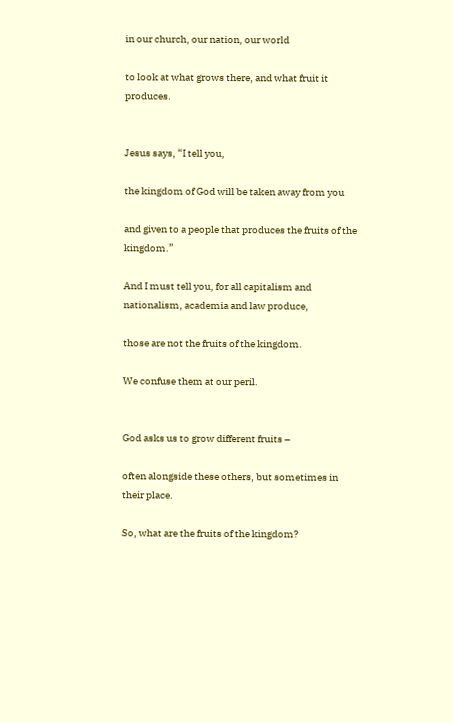in our church, our nation, our world

to look at what grows there, and what fruit it produces.


Jesus says, “I tell you,

the kingdom of God will be taken away from you

and given to a people that produces the fruits of the kingdom.”

And I must tell you, for all capitalism and nationalism, academia and law produce,

those are not the fruits of the kingdom.

We confuse them at our peril.


God asks us to grow different fruits –

often alongside these others, but sometimes in their place.

So, what are the fruits of the kingdom?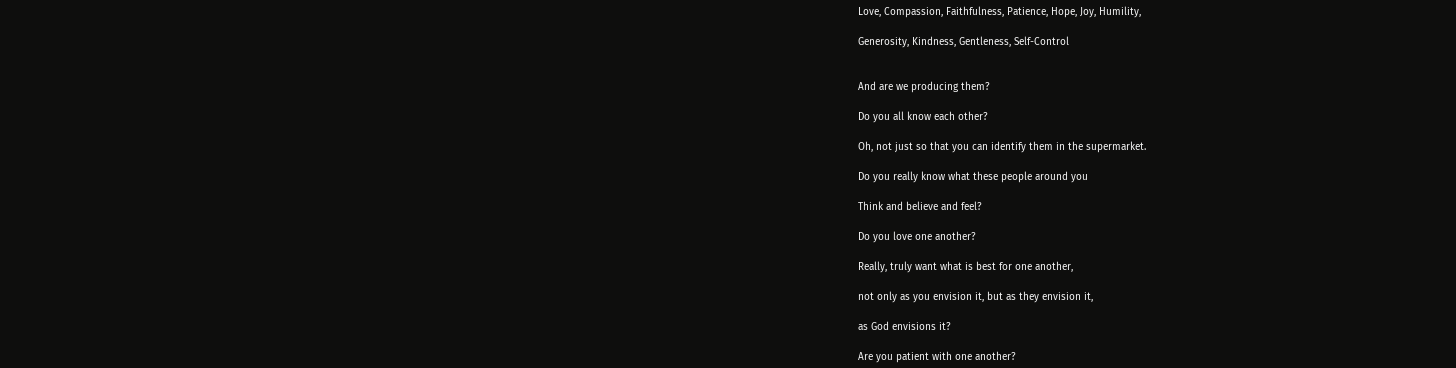Love, Compassion, Faithfulness, Patience, Hope, Joy, Humility,

Generosity, Kindness, Gentleness, Self-Control


And are we producing them?

Do you all know each other?

Oh, not just so that you can identify them in the supermarket.

Do you really know what these people around you

Think and believe and feel?

Do you love one another?

Really, truly want what is best for one another,

not only as you envision it, but as they envision it,

as God envisions it?

Are you patient with one another?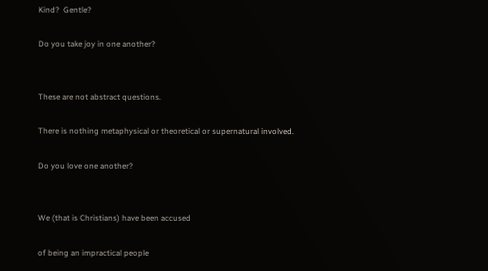Kind?  Gentle?

Do you take joy in one another?


These are not abstract questions.

There is nothing metaphysical or theoretical or supernatural involved.

Do you love one another?


We (that is Christians) have been accused

of being an impractical people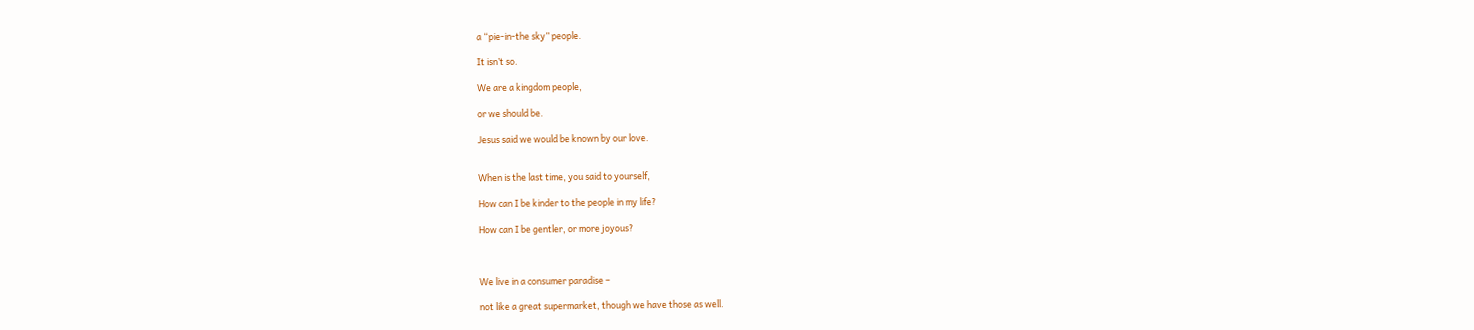a “pie-in-the sky” people.

It isn’t so.

We are a kingdom people,

or we should be.

Jesus said we would be known by our love.


When is the last time, you said to yourself,

How can I be kinder to the people in my life?

How can I be gentler, or more joyous?



We live in a consumer paradise –

not like a great supermarket, though we have those as well.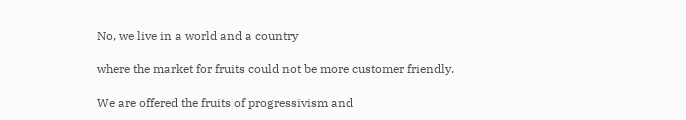No, we live in a world and a country

where the market for fruits could not be more customer friendly.

We are offered the fruits of progressivism and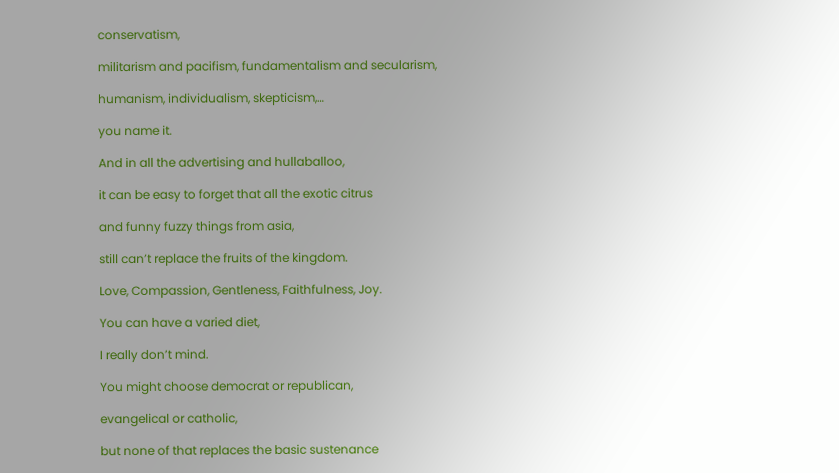conservatism,

militarism and pacifism, fundamentalism and secularism,

humanism, individualism, skepticism,…

you name it.

And in all the advertising and hullaballoo,

it can be easy to forget that all the exotic citrus

and funny fuzzy things from asia,

still can’t replace the fruits of the kingdom.

Love, Compassion, Gentleness, Faithfulness, Joy.

You can have a varied diet,

I really don’t mind.

You might choose democrat or republican,

evangelical or catholic,

but none of that replaces the basic sustenance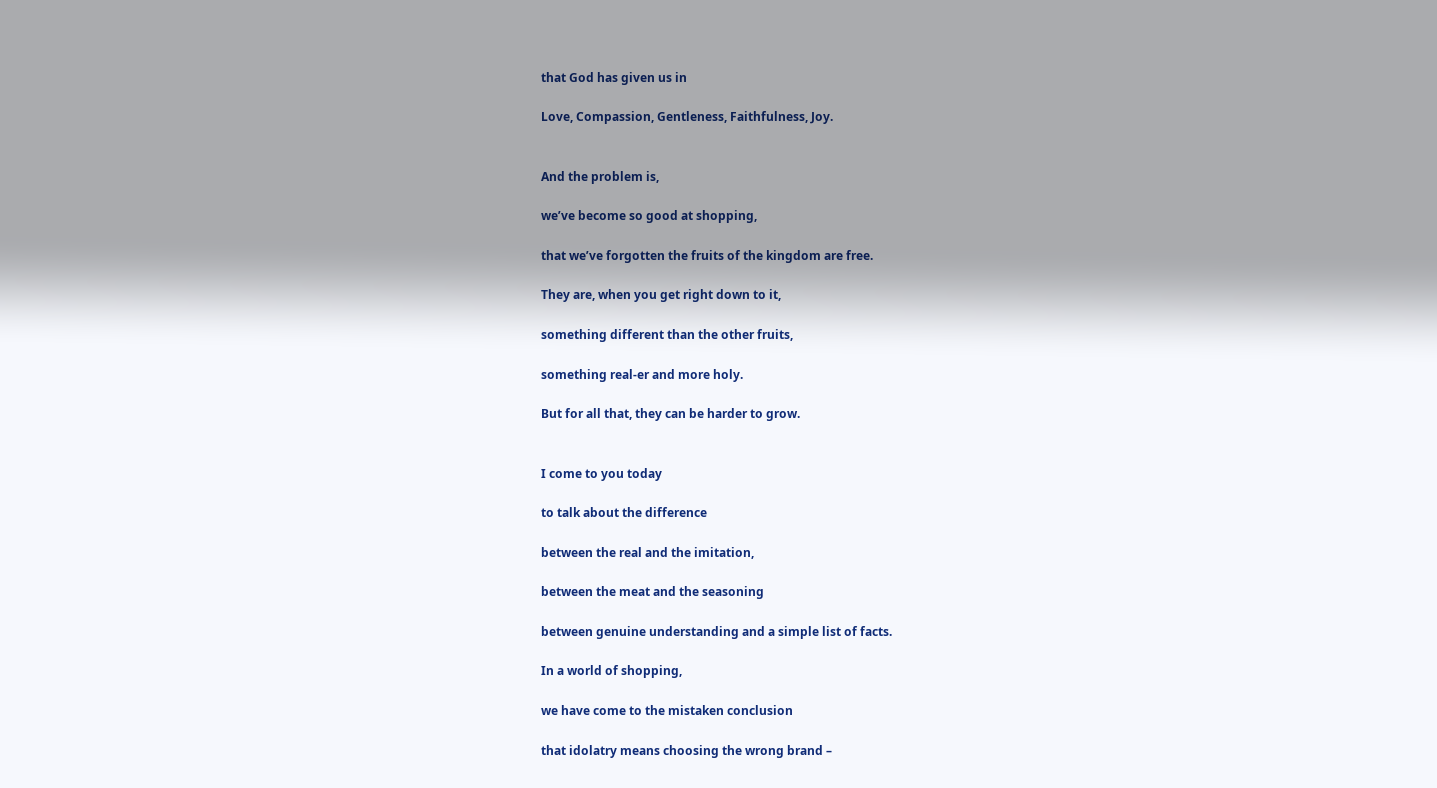that God has given us in

Love, Compassion, Gentleness, Faithfulness, Joy.


And the problem is,

we’ve become so good at shopping,

that we’ve forgotten the fruits of the kingdom are free.

They are, when you get right down to it,

something different than the other fruits,

something real-er and more holy.

But for all that, they can be harder to grow.


I come to you today

to talk about the difference

between the real and the imitation,

between the meat and the seasoning

between genuine understanding and a simple list of facts.

In a world of shopping,

we have come to the mistaken conclusion

that idolatry means choosing the wrong brand –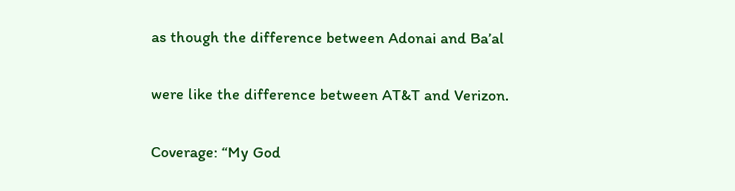as though the difference between Adonai and Ba’al

were like the difference between AT&T and Verizon.

Coverage: “My God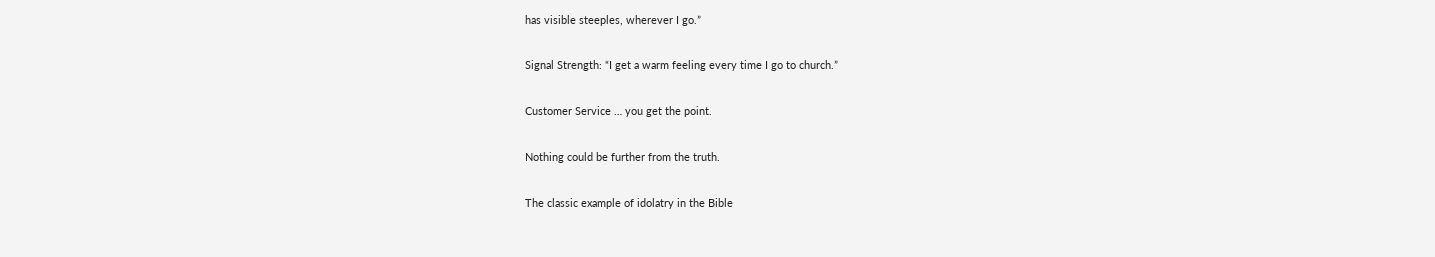has visible steeples, wherever I go.”

Signal Strength: “I get a warm feeling every time I go to church.”

Customer Service … you get the point.

Nothing could be further from the truth.

The classic example of idolatry in the Bible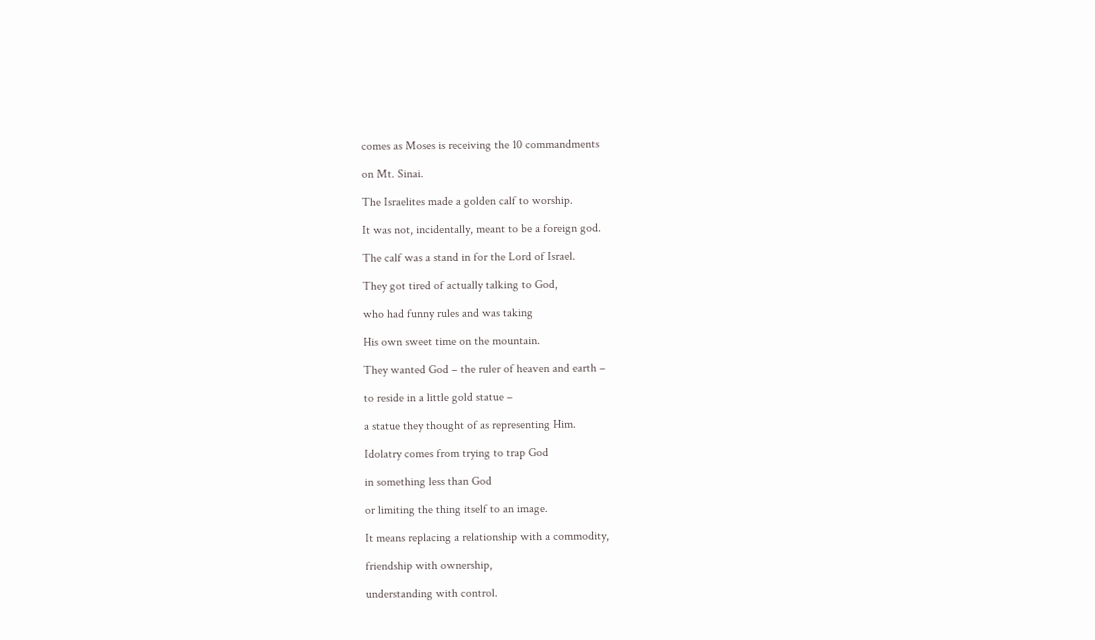comes as Moses is receiving the 10 commandments

on Mt. Sinai.

The Israelites made a golden calf to worship.

It was not, incidentally, meant to be a foreign god.

The calf was a stand in for the Lord of Israel.

They got tired of actually talking to God,

who had funny rules and was taking

His own sweet time on the mountain.

They wanted God – the ruler of heaven and earth –

to reside in a little gold statue –

a statue they thought of as representing Him.

Idolatry comes from trying to trap God

in something less than God

or limiting the thing itself to an image.

It means replacing a relationship with a commodity,

friendship with ownership,

understanding with control.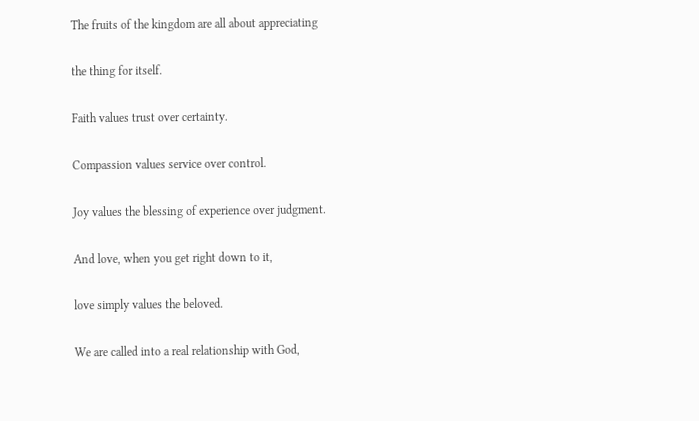The fruits of the kingdom are all about appreciating

the thing for itself.

Faith values trust over certainty.

Compassion values service over control.

Joy values the blessing of experience over judgment.

And love, when you get right down to it,

love simply values the beloved.

We are called into a real relationship with God,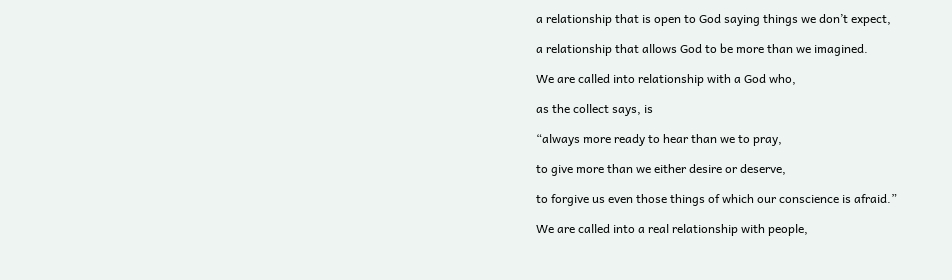a relationship that is open to God saying things we don’t expect,

a relationship that allows God to be more than we imagined.

We are called into relationship with a God who,

as the collect says, is

“always more ready to hear than we to pray,

to give more than we either desire or deserve,

to forgive us even those things of which our conscience is afraid.”

We are called into a real relationship with people,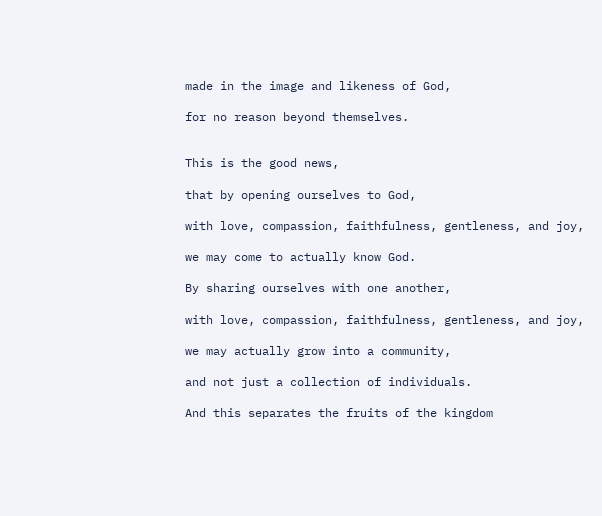made in the image and likeness of God,

for no reason beyond themselves.


This is the good news,

that by opening ourselves to God,

with love, compassion, faithfulness, gentleness, and joy,

we may come to actually know God.

By sharing ourselves with one another,

with love, compassion, faithfulness, gentleness, and joy,

we may actually grow into a community,

and not just a collection of individuals.

And this separates the fruits of the kingdom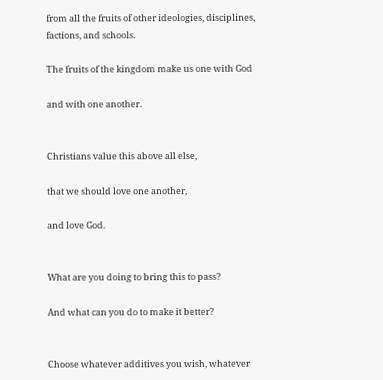from all the fruits of other ideologies, disciplines, factions, and schools.

The fruits of the kingdom make us one with God

and with one another.


Christians value this above all else,

that we should love one another,

and love God.


What are you doing to bring this to pass?

And what can you do to make it better?


Choose whatever additives you wish, whatever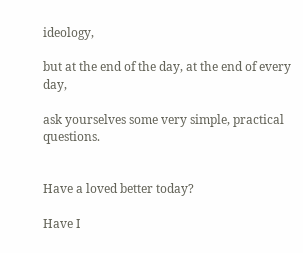ideology,

but at the end of the day, at the end of every day,

ask yourselves some very simple, practical questions.


Have a loved better today?

Have I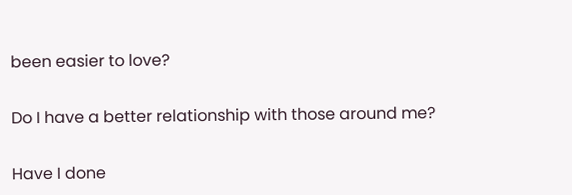been easier to love?

Do I have a better relationship with those around me?

Have I done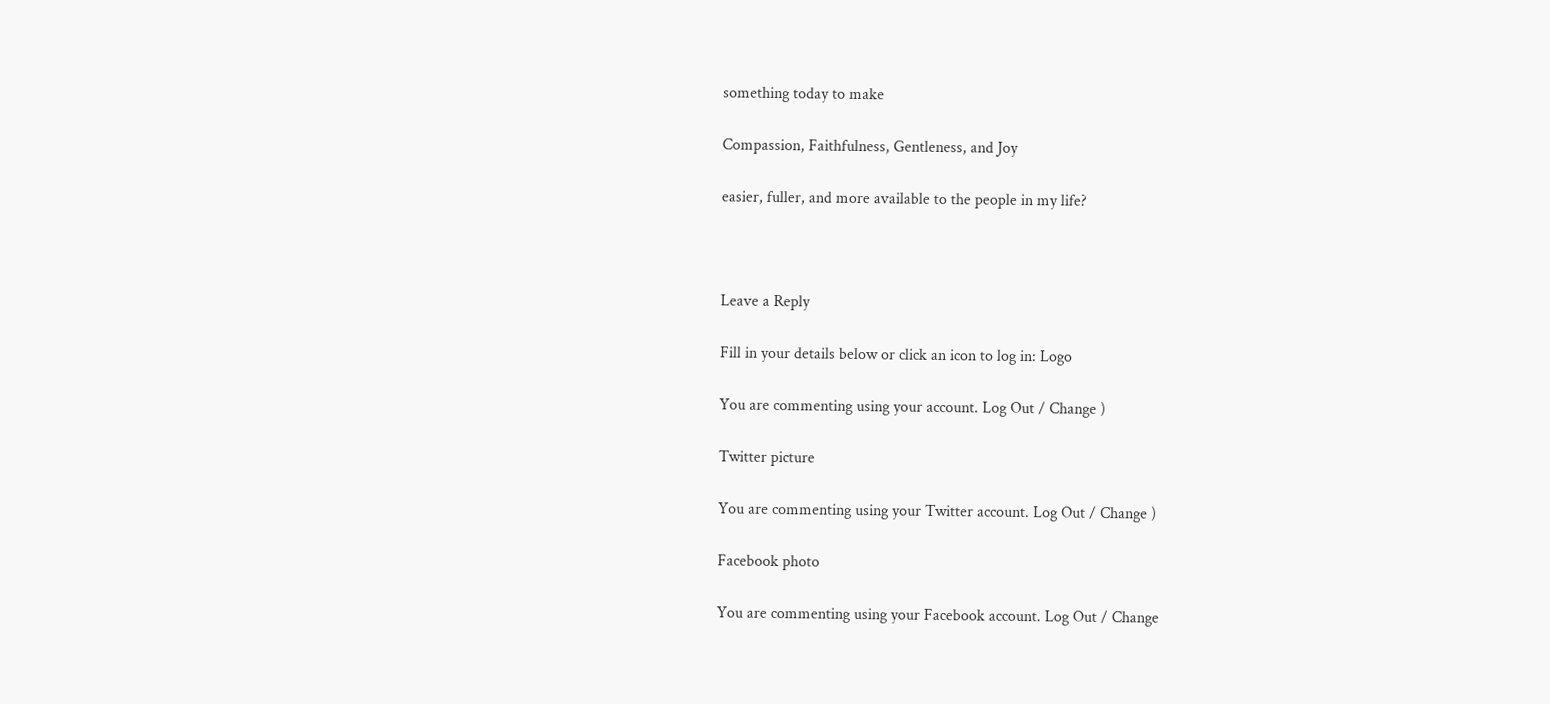something today to make

Compassion, Faithfulness, Gentleness, and Joy

easier, fuller, and more available to the people in my life?



Leave a Reply

Fill in your details below or click an icon to log in: Logo

You are commenting using your account. Log Out / Change )

Twitter picture

You are commenting using your Twitter account. Log Out / Change )

Facebook photo

You are commenting using your Facebook account. Log Out / Change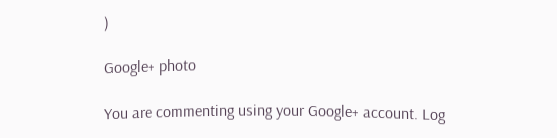)

Google+ photo

You are commenting using your Google+ account. Log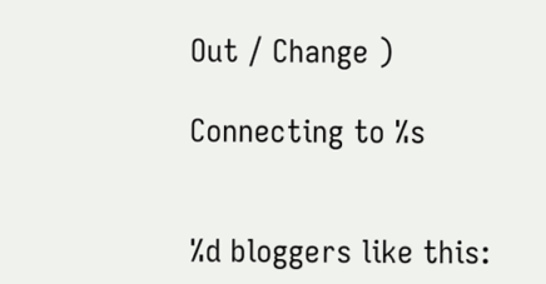Out / Change )

Connecting to %s


%d bloggers like this: